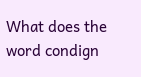What does the word condign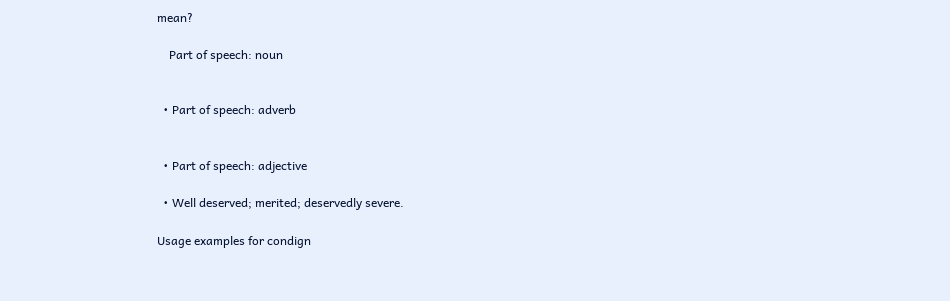mean?

    Part of speech: noun


  • Part of speech: adverb


  • Part of speech: adjective

  • Well deserved; merited; deservedly severe.

Usage examples for condign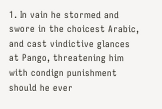1. In vain he stormed and swore in the choicest Arabic, and cast vindictive glances at Pango, threatening him with condign punishment should he ever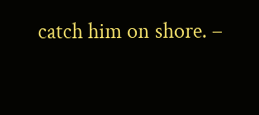catch him on shore. –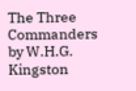The Three Commanders by W.H.G. Kingston